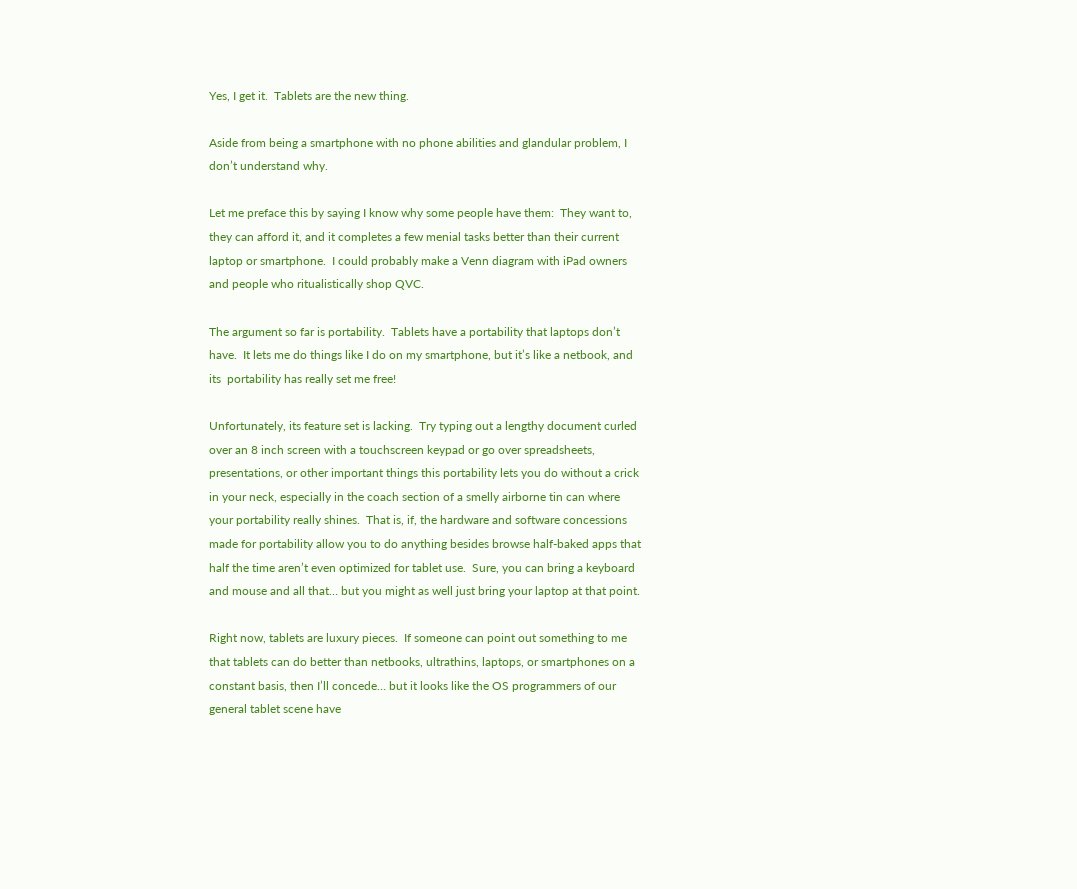Yes, I get it.  Tablets are the new thing.

Aside from being a smartphone with no phone abilities and glandular problem, I don’t understand why.

Let me preface this by saying I know why some people have them:  They want to, they can afford it, and it completes a few menial tasks better than their current laptop or smartphone.  I could probably make a Venn diagram with iPad owners and people who ritualistically shop QVC.

The argument so far is portability.  Tablets have a portability that laptops don’t have.  It lets me do things like I do on my smartphone, but it’s like a netbook, and its  portability has really set me free!

Unfortunately, its feature set is lacking.  Try typing out a lengthy document curled over an 8 inch screen with a touchscreen keypad or go over spreadsheets, presentations, or other important things this portability lets you do without a crick in your neck, especially in the coach section of a smelly airborne tin can where your portability really shines.  That is, if, the hardware and software concessions made for portability allow you to do anything besides browse half-baked apps that half the time aren’t even optimized for tablet use.  Sure, you can bring a keyboard and mouse and all that… but you might as well just bring your laptop at that point.

Right now, tablets are luxury pieces.  If someone can point out something to me that tablets can do better than netbooks, ultrathins, laptops, or smartphones on a constant basis, then I’ll concede… but it looks like the OS programmers of our general tablet scene have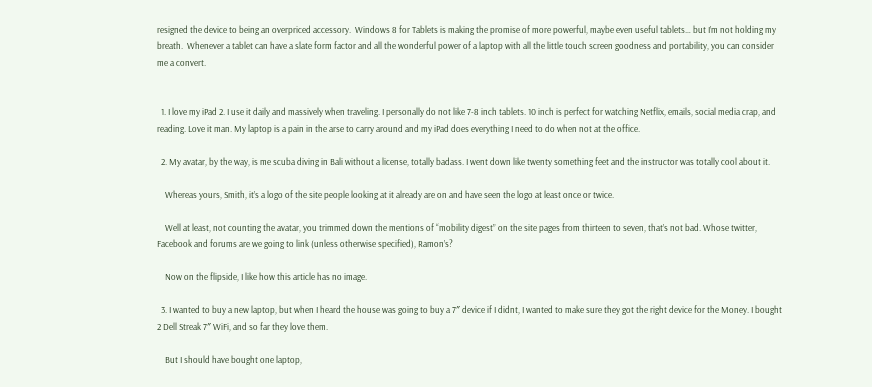resigned the device to being an overpriced accessory.  Windows 8 for Tablets is making the promise of more powerful, maybe even useful tablets… but I’m not holding my breath.  Whenever a tablet can have a slate form factor and all the wonderful power of a laptop with all the little touch screen goodness and portability, you can consider me a convert.


  1. I love my iPad 2. I use it daily and massively when traveling. I personally do not like 7-8 inch tablets. 10 inch is perfect for watching Netflix, emails, social media crap, and reading. Love it man. My laptop is a pain in the arse to carry around and my iPad does everything I need to do when not at the office.

  2. My avatar, by the way, is me scuba diving in Bali without a license, totally badass. I went down like twenty something feet and the instructor was totally cool about it.

    Whereas yours, Smith, it’s a logo of the site people looking at it already are on and have seen the logo at least once or twice.

    Well at least, not counting the avatar, you trimmed down the mentions of “mobility digest” on the site pages from thirteen to seven, that’s not bad. Whose twitter, Facebook and forums are we going to link (unless otherwise specified), Ramon’s?

    Now on the flipside, I like how this article has no image.

  3. I wanted to buy a new laptop, but when I heard the house was going to buy a 7″ device if I didnt, I wanted to make sure they got the right device for the Money. I bought 2 Dell Streak 7″ WiFi, and so far they love them.

    But I should have bought one laptop,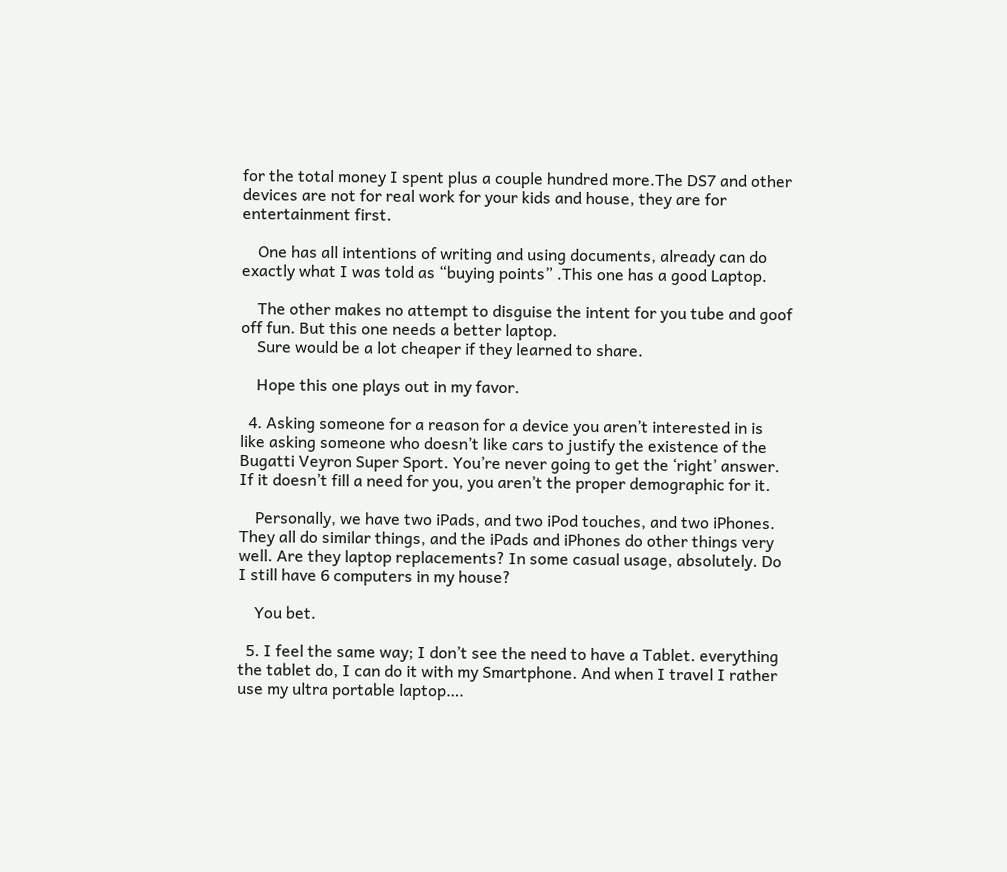for the total money I spent plus a couple hundred more.The DS7 and other devices are not for real work for your kids and house, they are for entertainment first.

    One has all intentions of writing and using documents, already can do exactly what I was told as “buying points” .This one has a good Laptop.

    The other makes no attempt to disguise the intent for you tube and goof off fun. But this one needs a better laptop.
    Sure would be a lot cheaper if they learned to share.

    Hope this one plays out in my favor.

  4. Asking someone for a reason for a device you aren’t interested in is like asking someone who doesn’t like cars to justify the existence of the Bugatti Veyron Super Sport. You’re never going to get the ‘right’ answer. If it doesn’t fill a need for you, you aren’t the proper demographic for it.

    Personally, we have two iPads, and two iPod touches, and two iPhones. They all do similar things, and the iPads and iPhones do other things very well. Are they laptop replacements? In some casual usage, absolutely. Do I still have 6 computers in my house?

    You bet.

  5. I feel the same way; I don’t see the need to have a Tablet. everything the tablet do, I can do it with my Smartphone. And when I travel I rather use my ultra portable laptop….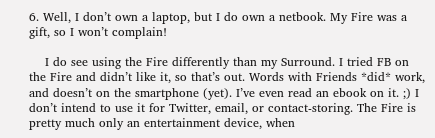6. Well, I don’t own a laptop, but I do own a netbook. My Fire was a gift, so I won’t complain!

    I do see using the Fire differently than my Surround. I tried FB on the Fire and didn’t like it, so that’s out. Words with Friends *did* work, and doesn’t on the smartphone (yet). I’ve even read an ebook on it. ;) I don’t intend to use it for Twitter, email, or contact-storing. The Fire is pretty much only an entertainment device, when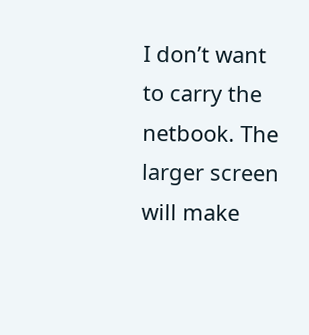I don’t want to carry the netbook. The larger screen will make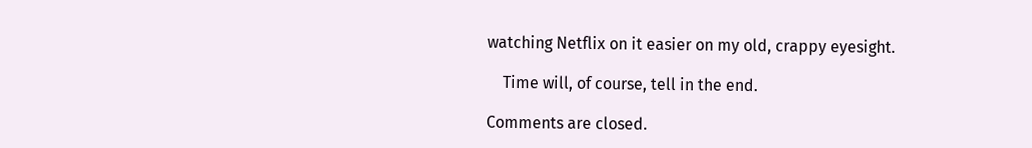watching Netflix on it easier on my old, crappy eyesight.

    Time will, of course, tell in the end.

Comments are closed.